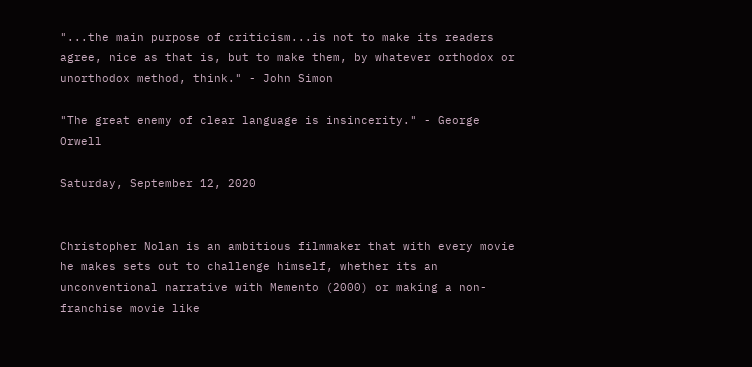"...the main purpose of criticism...is not to make its readers agree, nice as that is, but to make them, by whatever orthodox or unorthodox method, think." - John Simon

"The great enemy of clear language is insincerity." - George Orwell

Saturday, September 12, 2020


Christopher Nolan is an ambitious filmmaker that with every movie he makes sets out to challenge himself, whether its an unconventional narrative with Memento (2000) or making a non-franchise movie like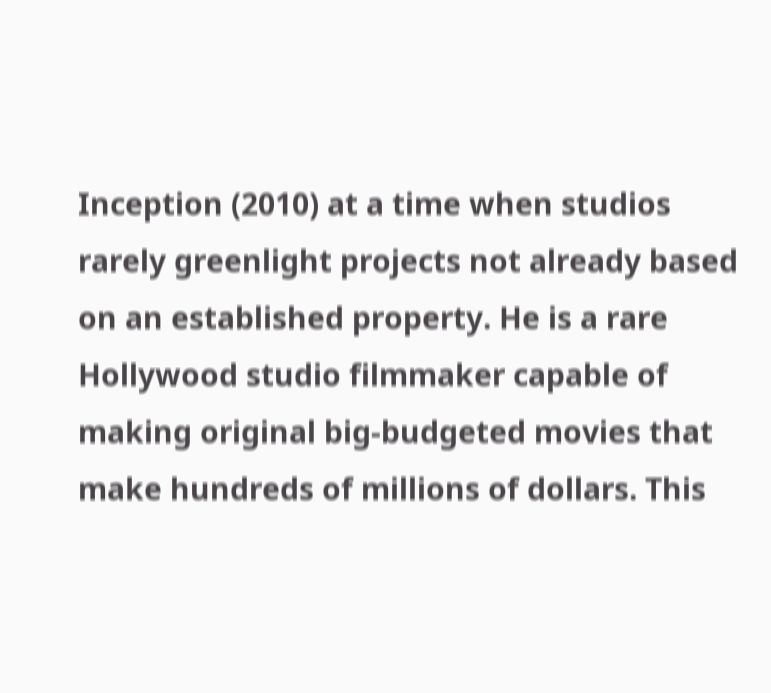Inception (2010) at a time when studios rarely greenlight projects not already based on an established property. He is a rare Hollywood studio filmmaker capable of making original big-budgeted movies that make hundreds of millions of dollars. This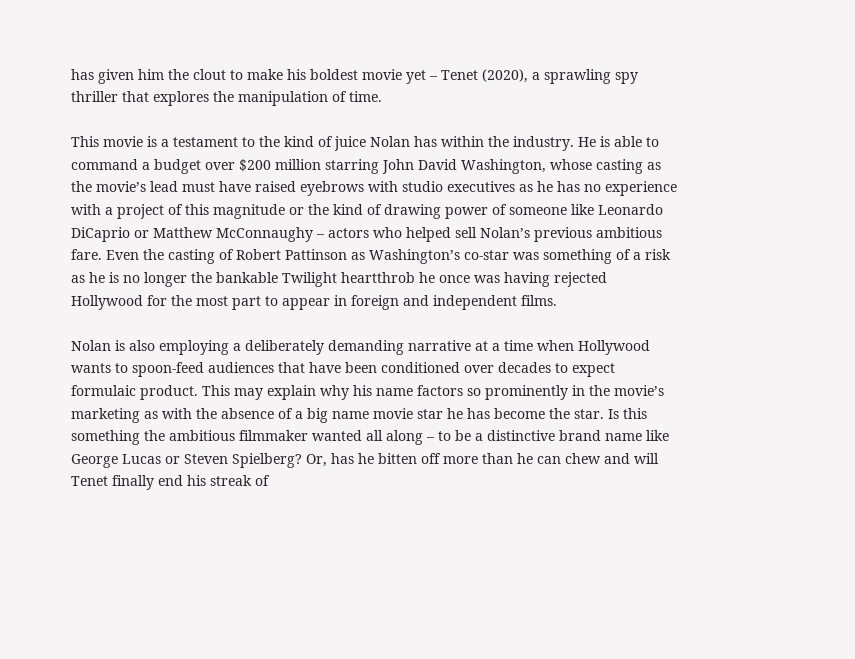has given him the clout to make his boldest movie yet – Tenet (2020), a sprawling spy thriller that explores the manipulation of time.

This movie is a testament to the kind of juice Nolan has within the industry. He is able to command a budget over $200 million starring John David Washington, whose casting as the movie’s lead must have raised eyebrows with studio executives as he has no experience with a project of this magnitude or the kind of drawing power of someone like Leonardo DiCaprio or Matthew McConnaughy – actors who helped sell Nolan’s previous ambitious fare. Even the casting of Robert Pattinson as Washington’s co-star was something of a risk as he is no longer the bankable Twilight heartthrob he once was having rejected Hollywood for the most part to appear in foreign and independent films.

Nolan is also employing a deliberately demanding narrative at a time when Hollywood wants to spoon-feed audiences that have been conditioned over decades to expect formulaic product. This may explain why his name factors so prominently in the movie’s marketing as with the absence of a big name movie star he has become the star. Is this something the ambitious filmmaker wanted all along – to be a distinctive brand name like George Lucas or Steven Spielberg? Or, has he bitten off more than he can chew and will Tenet finally end his streak of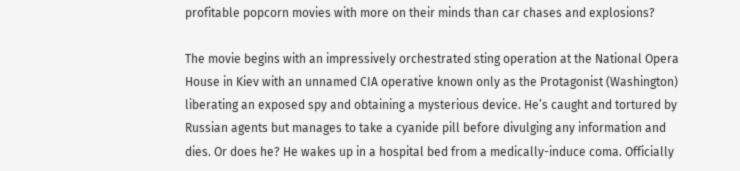profitable popcorn movies with more on their minds than car chases and explosions?

The movie begins with an impressively orchestrated sting operation at the National Opera House in Kiev with an unnamed CIA operative known only as the Protagonist (Washington) liberating an exposed spy and obtaining a mysterious device. He’s caught and tortured by Russian agents but manages to take a cyanide pill before divulging any information and dies. Or does he? He wakes up in a hospital bed from a medically-induce coma. Officially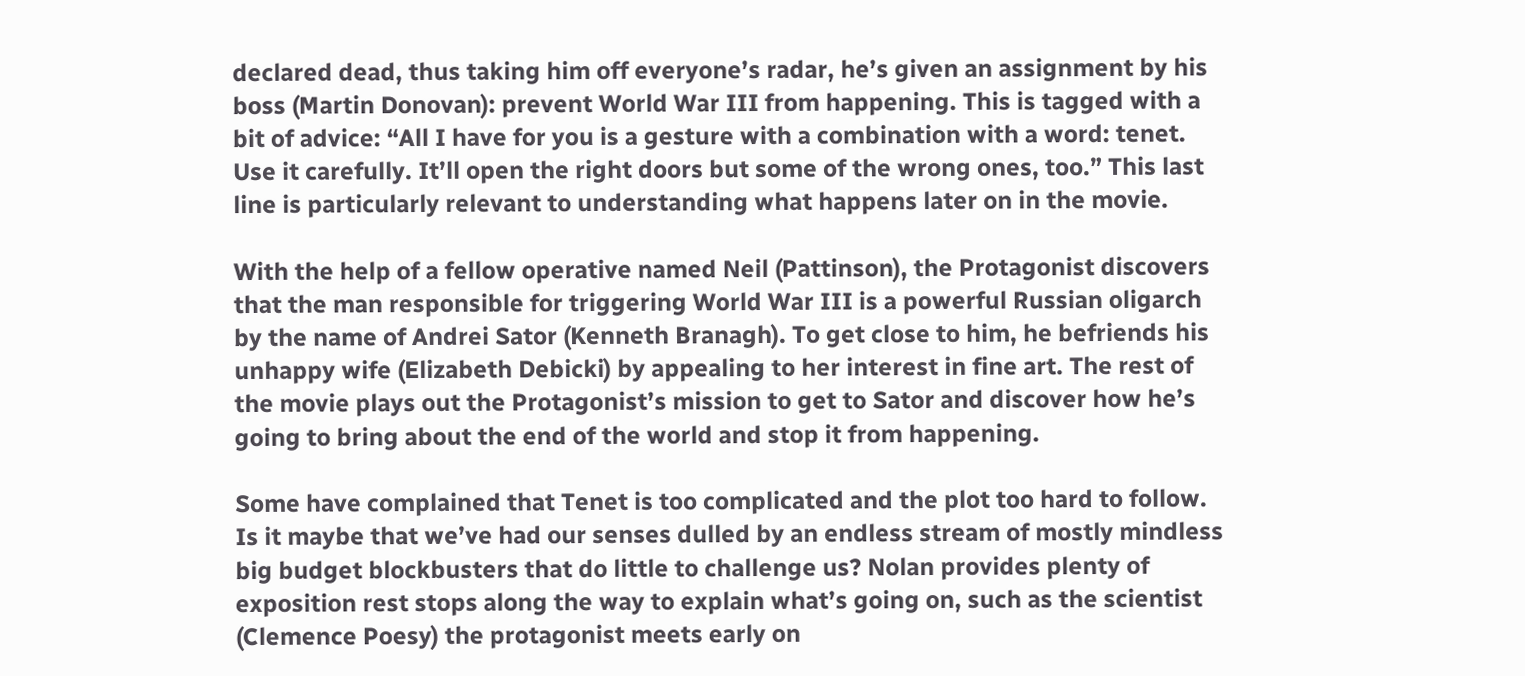declared dead, thus taking him off everyone’s radar, he’s given an assignment by his boss (Martin Donovan): prevent World War III from happening. This is tagged with a bit of advice: “All I have for you is a gesture with a combination with a word: tenet. Use it carefully. It’ll open the right doors but some of the wrong ones, too.” This last line is particularly relevant to understanding what happens later on in the movie.

With the help of a fellow operative named Neil (Pattinson), the Protagonist discovers that the man responsible for triggering World War III is a powerful Russian oligarch by the name of Andrei Sator (Kenneth Branagh). To get close to him, he befriends his unhappy wife (Elizabeth Debicki) by appealing to her interest in fine art. The rest of the movie plays out the Protagonist’s mission to get to Sator and discover how he’s going to bring about the end of the world and stop it from happening.

Some have complained that Tenet is too complicated and the plot too hard to follow. Is it maybe that we’ve had our senses dulled by an endless stream of mostly mindless big budget blockbusters that do little to challenge us? Nolan provides plenty of exposition rest stops along the way to explain what’s going on, such as the scientist (Clemence Poesy) the protagonist meets early on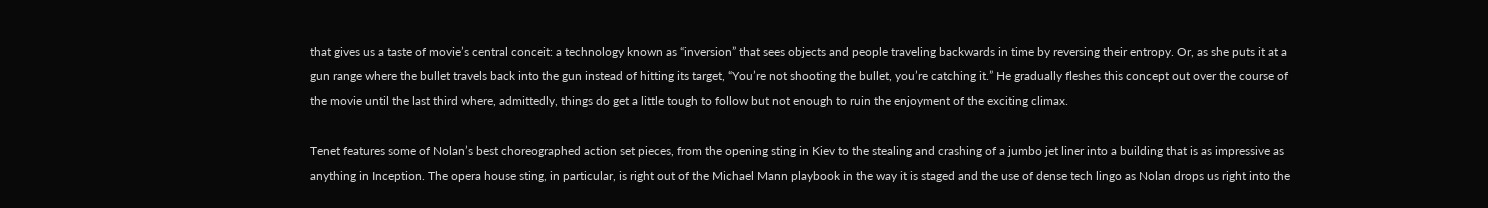that gives us a taste of movie’s central conceit: a technology known as “inversion” that sees objects and people traveling backwards in time by reversing their entropy. Or, as she puts it at a gun range where the bullet travels back into the gun instead of hitting its target, “You’re not shooting the bullet, you’re catching it.” He gradually fleshes this concept out over the course of the movie until the last third where, admittedly, things do get a little tough to follow but not enough to ruin the enjoyment of the exciting climax.

Tenet features some of Nolan’s best choreographed action set pieces, from the opening sting in Kiev to the stealing and crashing of a jumbo jet liner into a building that is as impressive as anything in Inception. The opera house sting, in particular, is right out of the Michael Mann playbook in the way it is staged and the use of dense tech lingo as Nolan drops us right into the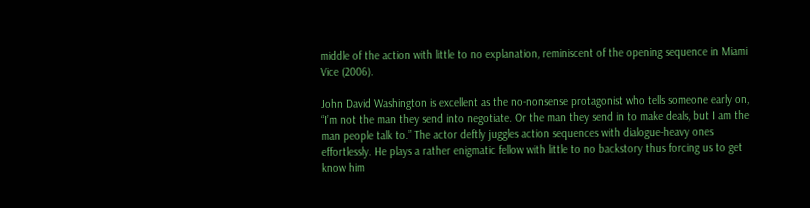middle of the action with little to no explanation, reminiscent of the opening sequence in Miami Vice (2006).

John David Washington is excellent as the no-nonsense protagonist who tells someone early on, “I’m not the man they send into negotiate. Or the man they send in to make deals, but I am the man people talk to.” The actor deftly juggles action sequences with dialogue-heavy ones effortlessly. He plays a rather enigmatic fellow with little to no backstory thus forcing us to get know him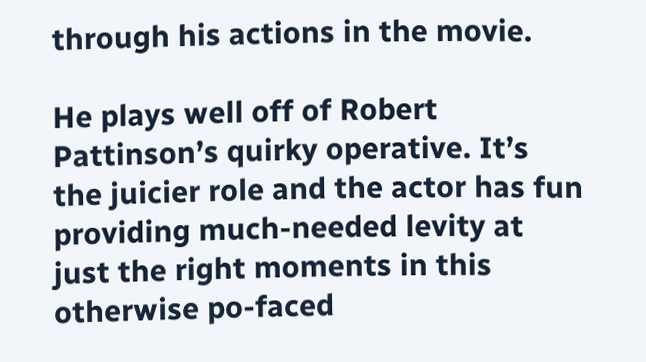through his actions in the movie.

He plays well off of Robert Pattinson’s quirky operative. It’s the juicier role and the actor has fun providing much-needed levity at just the right moments in this otherwise po-faced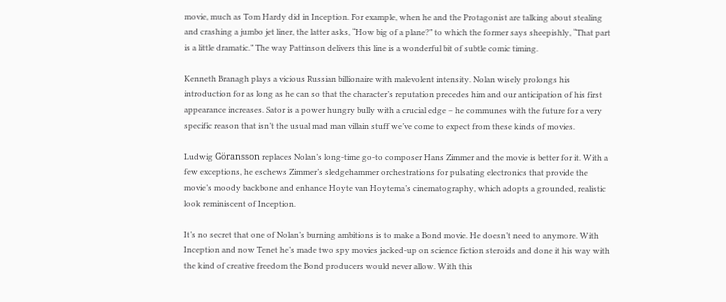movie, much as Tom Hardy did in Inception. For example, when he and the Protagonist are talking about stealing and crashing a jumbo jet liner, the latter asks, “How big of a plane?” to which the former says sheepishly, “That part is a little dramatic.” The way Pattinson delivers this line is a wonderful bit of subtle comic timing.

Kenneth Branagh plays a vicious Russian billionaire with malevolent intensity. Nolan wisely prolongs his introduction for as long as he can so that the character’s reputation precedes him and our anticipation of his first appearance increases. Sator is a power hungry bully with a crucial edge – he communes with the future for a very specific reason that isn’t the usual mad man villain stuff we’ve come to expect from these kinds of movies.

Ludwig Göransson replaces Nolan’s long-time go-to composer Hans Zimmer and the movie is better for it. With a few exceptions, he eschews Zimmer’s sledgehammer orchestrations for pulsating electronics that provide the movie’s moody backbone and enhance Hoyte van Hoytema’s cinematography, which adopts a grounded, realistic look reminiscent of Inception.

It’s no secret that one of Nolan’s burning ambitions is to make a Bond movie. He doesn’t need to anymore. With Inception and now Tenet he’s made two spy movies jacked-up on science fiction steroids and done it his way with the kind of creative freedom the Bond producers would never allow. With this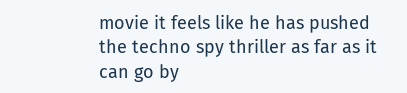movie it feels like he has pushed the techno spy thriller as far as it can go by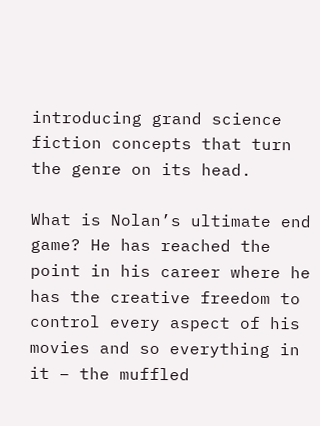introducing grand science fiction concepts that turn the genre on its head.

What is Nolan’s ultimate end game? He has reached the point in his career where he has the creative freedom to control every aspect of his movies and so everything in it – the muffled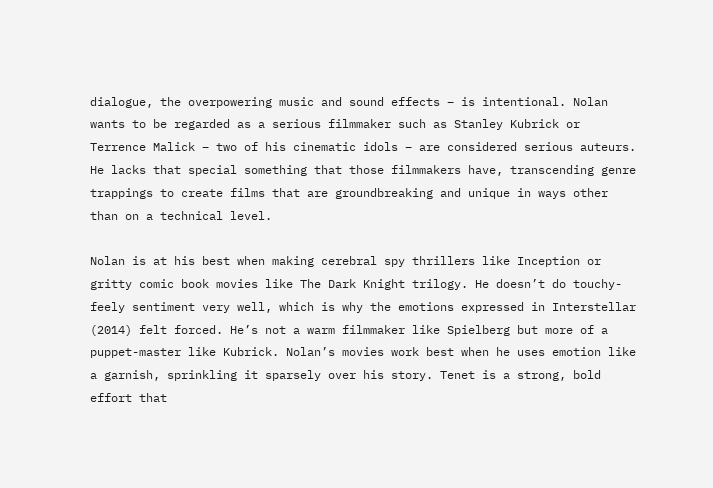dialogue, the overpowering music and sound effects – is intentional. Nolan wants to be regarded as a serious filmmaker such as Stanley Kubrick or Terrence Malick – two of his cinematic idols – are considered serious auteurs. He lacks that special something that those filmmakers have, transcending genre trappings to create films that are groundbreaking and unique in ways other than on a technical level.

Nolan is at his best when making cerebral spy thrillers like Inception or gritty comic book movies like The Dark Knight trilogy. He doesn’t do touchy-feely sentiment very well, which is why the emotions expressed in Interstellar (2014) felt forced. He’s not a warm filmmaker like Spielberg but more of a puppet-master like Kubrick. Nolan’s movies work best when he uses emotion like a garnish, sprinkling it sparsely over his story. Tenet is a strong, bold effort that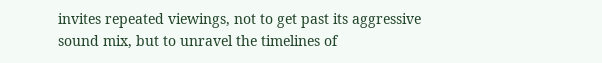invites repeated viewings, not to get past its aggressive sound mix, but to unravel the timelines of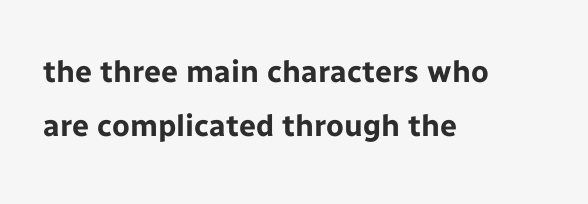the three main characters who are complicated through the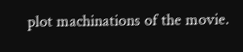plot machinations of the movie.